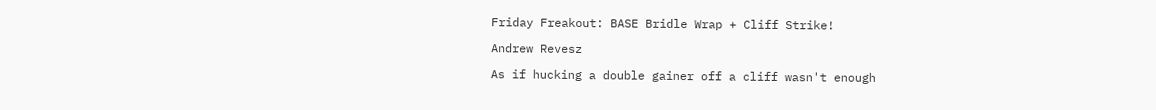Friday Freakout: BASE Bridle Wrap + Cliff Strike!

Andrew Revesz

As if hucking a double gainer off a cliff wasn't enough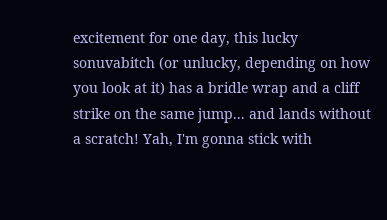excitement for one day, this lucky sonuvabitch (or unlucky, depending on how you look at it) has a bridle wrap and a cliff strike on the same jump... and lands without a scratch! Yah, I'm gonna stick with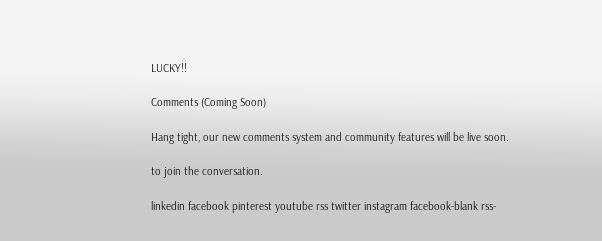LUCKY!!

Comments (Coming Soon)

Hang tight, our new comments system and community features will be live soon.

to join the conversation.

linkedin facebook pinterest youtube rss twitter instagram facebook-blank rss-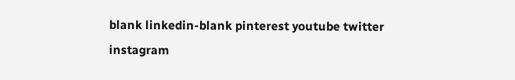blank linkedin-blank pinterest youtube twitter instagram